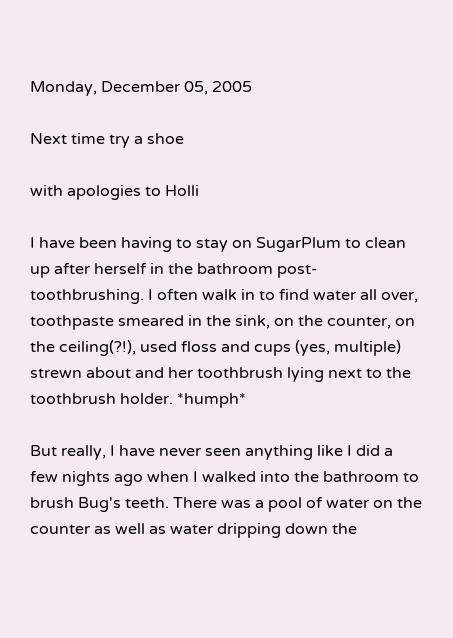Monday, December 05, 2005

Next time try a shoe

with apologies to Holli

I have been having to stay on SugarPlum to clean up after herself in the bathroom post-toothbrushing. I often walk in to find water all over, toothpaste smeared in the sink, on the counter, on the ceiling(?!), used floss and cups (yes, multiple) strewn about and her toothbrush lying next to the toothbrush holder. *humph*

But really, I have never seen anything like I did a few nights ago when I walked into the bathroom to brush Bug's teeth. There was a pool of water on the counter as well as water dripping down the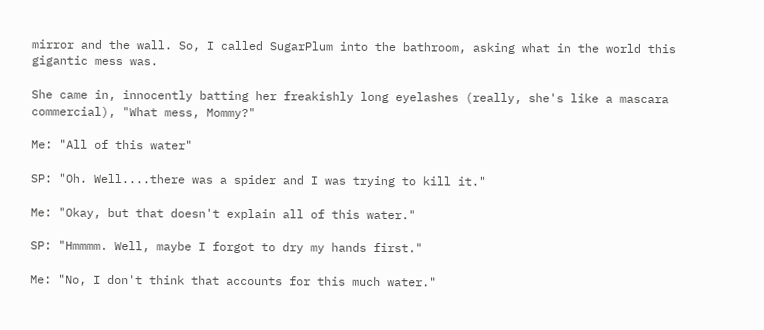mirror and the wall. So, I called SugarPlum into the bathroom, asking what in the world this gigantic mess was.

She came in, innocently batting her freakishly long eyelashes (really, she's like a mascara commercial), "What mess, Mommy?"

Me: "All of this water"

SP: "Oh. Well....there was a spider and I was trying to kill it."

Me: "Okay, but that doesn't explain all of this water."

SP: "Hmmmm. Well, maybe I forgot to dry my hands first."

Me: "No, I don't think that accounts for this much water."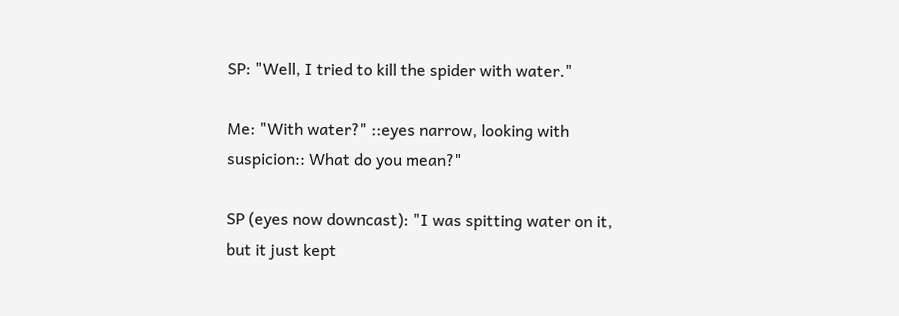SP: "Well, I tried to kill the spider with water."

Me: "With water?" ::eyes narrow, looking with suspicion:: What do you mean?"

SP (eyes now downcast): "I was spitting water on it, but it just kept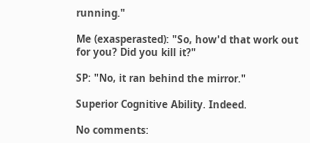running."

Me (exasperasted): "So, how'd that work out for you? Did you kill it?"

SP: "No, it ran behind the mirror."

Superior Cognitive Ability. Indeed.

No comments: